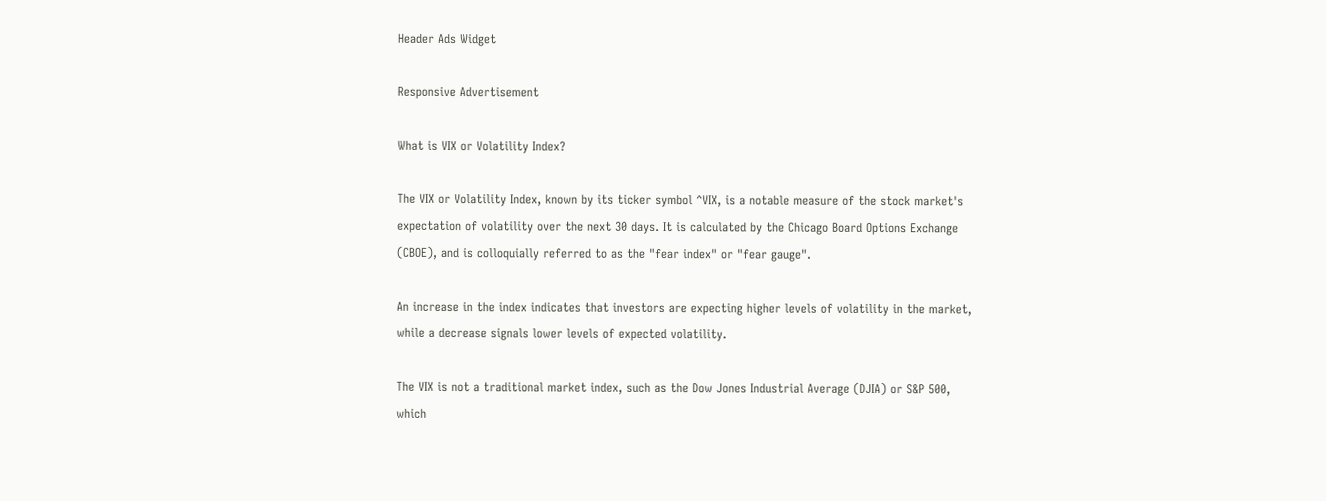Header Ads Widget

Responsive Advertisement

What is VIX or Volatility Index?

The VIX or Volatility Index, known by its ticker symbol ^VIX, is a notable measure of the stock market's expectation of volatility over the next 30 days. It is calculated by the Chicago Board Options Exchange (CBOE), and is colloquially referred to as the "fear index" or "fear gauge".

An increase in the index indicates that investors are expecting higher levels of volatility in the market, while a decrease signals lower levels of expected volatility.

The VIX is not a traditional market index, such as the Dow Jones Industrial Average (DJIA) or S&P 500, which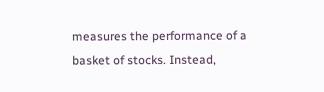measures the performance of a basket of stocks. Instead,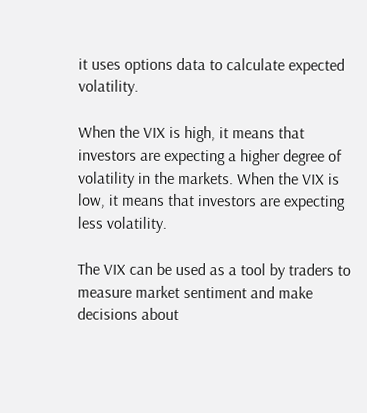it uses options data to calculate expected volatility.

When the VIX is high, it means that investors are expecting a higher degree of volatility in the markets. When the VIX is low, it means that investors are expecting less volatility.

The VIX can be used as a tool by traders to measure market sentiment and make decisions about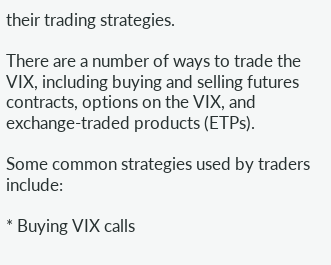their trading strategies.

There are a number of ways to trade the VIX, including buying and selling futures contracts, options on the VIX, and exchange-traded products (ETPs).

Some common strategies used by traders include:

* Buying VIX calls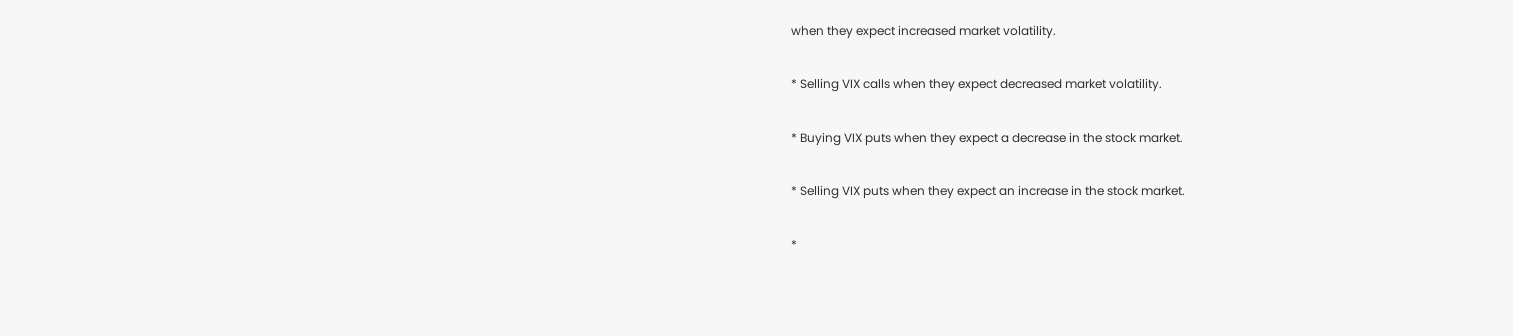when they expect increased market volatility.

* Selling VIX calls when they expect decreased market volatility.

* Buying VIX puts when they expect a decrease in the stock market.

* Selling VIX puts when they expect an increase in the stock market.

*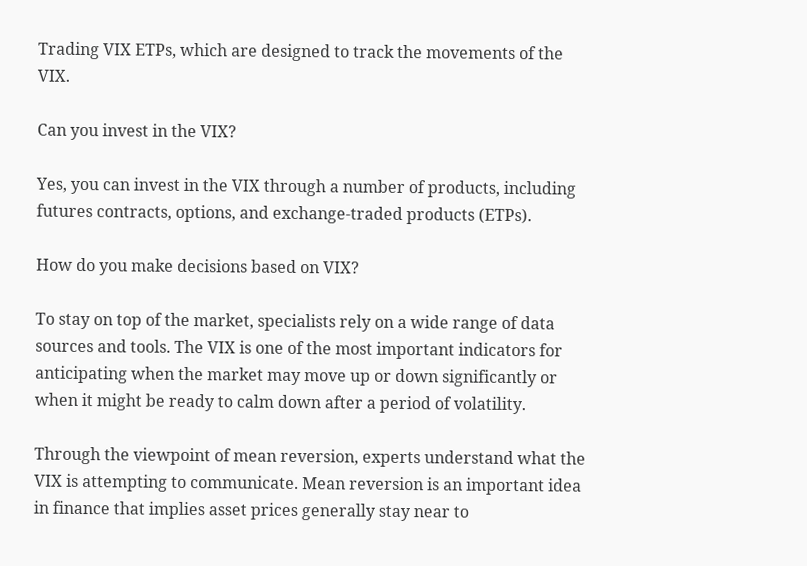Trading VIX ETPs, which are designed to track the movements of the VIX.

Can you invest in the VIX?

Yes, you can invest in the VIX through a number of products, including futures contracts, options, and exchange-traded products (ETPs).

How do you make decisions based on VIX?

To stay on top of the market, specialists rely on a wide range of data sources and tools. The VIX is one of the most important indicators for anticipating when the market may move up or down significantly or when it might be ready to calm down after a period of volatility.

Through the viewpoint of mean reversion, experts understand what the VIX is attempting to communicate. Mean reversion is an important idea in finance that implies asset prices generally stay near to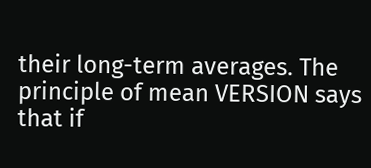their long-term averages. The principle of mean VERSION says that if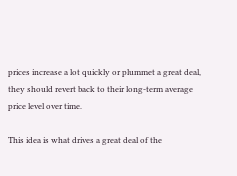prices increase a lot quickly or plummet a great deal, they should revert back to their long-term average price level over time.

This idea is what drives a great deal of the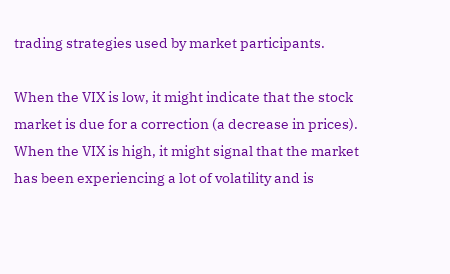trading strategies used by market participants.

When the VIX is low, it might indicate that the stock market is due for a correction (a decrease in prices). When the VIX is high, it might signal that the market has been experiencing a lot of volatility and is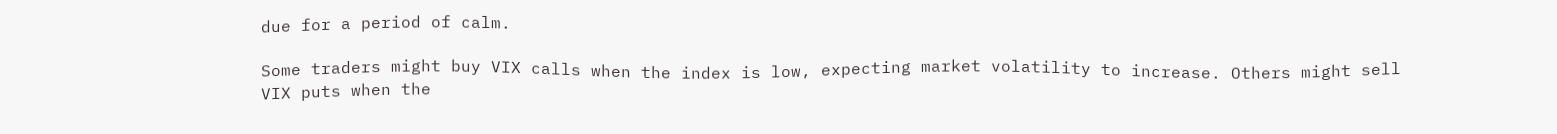due for a period of calm.

Some traders might buy VIX calls when the index is low, expecting market volatility to increase. Others might sell VIX puts when the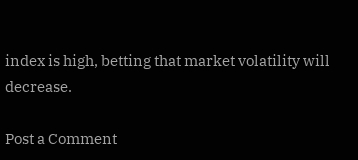index is high, betting that market volatility will decrease.

Post a Comment